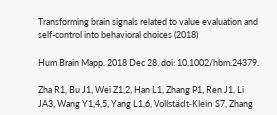Transforming brain signals related to value evaluation and self-control into behavioral choices (2018)

Hum Brain Mapp. 2018 Dec 28. doi: 10.1002/hbm.24379.

Zha R1, Bu J1, Wei Z1,2, Han L1, Zhang P1, Ren J1, Li JA3, Wang Y1,4,5, Yang L1,6, Vollstädt-Klein S7, Zhang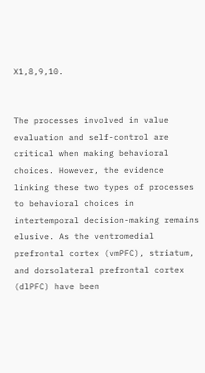X1,8,9,10.


The processes involved in value evaluation and self-control are critical when making behavioral choices. However, the evidence linking these two types of processes to behavioral choices in intertemporal decision-making remains elusive. As the ventromedial prefrontal cortex (vmPFC), striatum, and dorsolateral prefrontal cortex (dlPFC) have been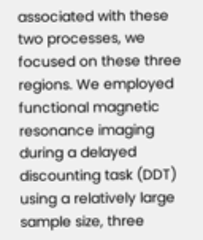associated with these two processes, we focused on these three regions. We employed functional magnetic resonance imaging during a delayed discounting task (DDT) using a relatively large sample size, three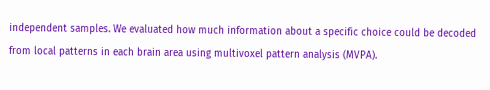independent samples. We evaluated how much information about a specific choice could be decoded from local patterns in each brain area using multivoxel pattern analysis (MVPA).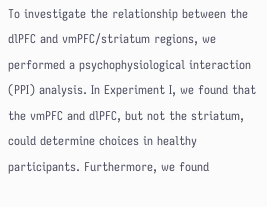To investigate the relationship between the dlPFC and vmPFC/striatum regions, we performed a psychophysiological interaction (PPI) analysis. In Experiment I, we found that the vmPFC and dlPFC, but not the striatum, could determine choices in healthy participants. Furthermore, we found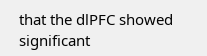that the dlPFC showed significant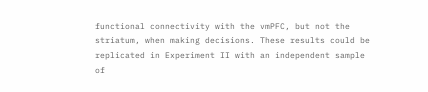functional connectivity with the vmPFC, but not the striatum, when making decisions. These results could be replicated in Experiment II with an independent sample of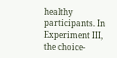healthy participants. In Experiment III, the choice-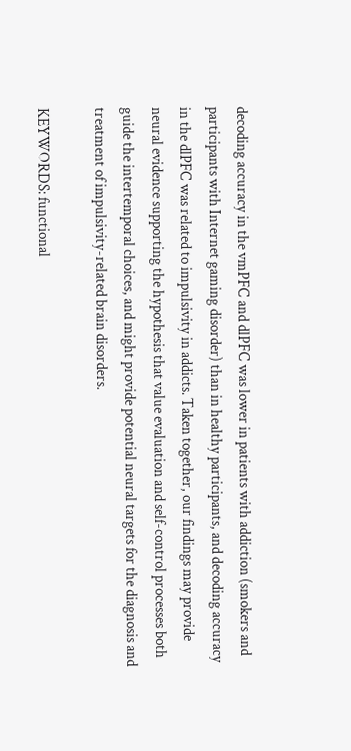decoding accuracy in the vmPFC and dlPFC was lower in patients with addiction (smokers and participants with Internet gaming disorder) than in healthy participants, and decoding accuracy in the dlPFC was related to impulsivity in addicts. Taken together, our findings may provide neural evidence supporting the hypothesis that value evaluation and self-control processes both guide the intertemporal choices, and might provide potential neural targets for the diagnosis and treatment of impulsivity-related brain disorders.

KEYWORDS: functional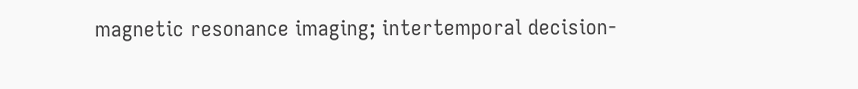magnetic resonance imaging; intertemporal decision-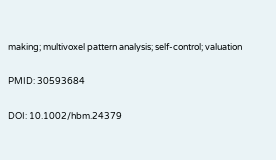making; multivoxel pattern analysis; self-control; valuation

PMID: 30593684

DOI: 10.1002/hbm.24379